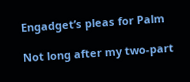Engadget’s pleas for Palm

Not long after my two-part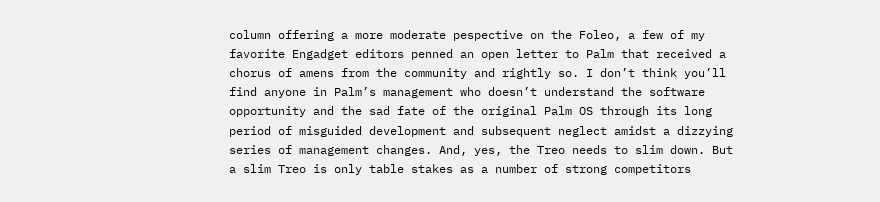column offering a more moderate pespective on the Foleo, a few of my favorite Engadget editors penned an open letter to Palm that received a chorus of amens from the community and rightly so. I don’t think you’ll find anyone in Palm’s management who doesn’t understand the software opportunity and the sad fate of the original Palm OS through its long period of misguided development and subsequent neglect amidst a dizzying series of management changes. And, yes, the Treo needs to slim down. But a slim Treo is only table stakes as a number of strong competitors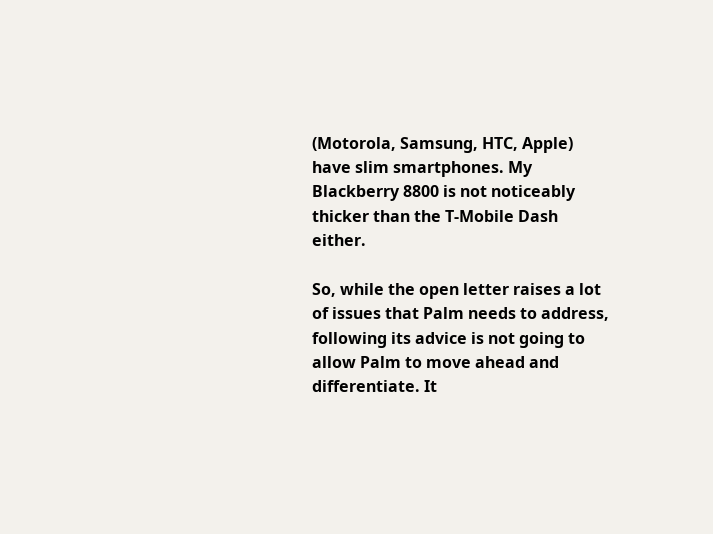(Motorola, Samsung, HTC, Apple) have slim smartphones. My Blackberry 8800 is not noticeably thicker than the T-Mobile Dash either.

So, while the open letter raises a lot of issues that Palm needs to address, following its advice is not going to allow Palm to move ahead and differentiate. It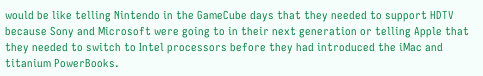would be like telling Nintendo in the GameCube days that they needed to support HDTV because Sony and Microsoft were going to in their next generation or telling Apple that they needed to switch to Intel processors before they had introduced the iMac and titanium PowerBooks.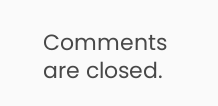Comments are closed.